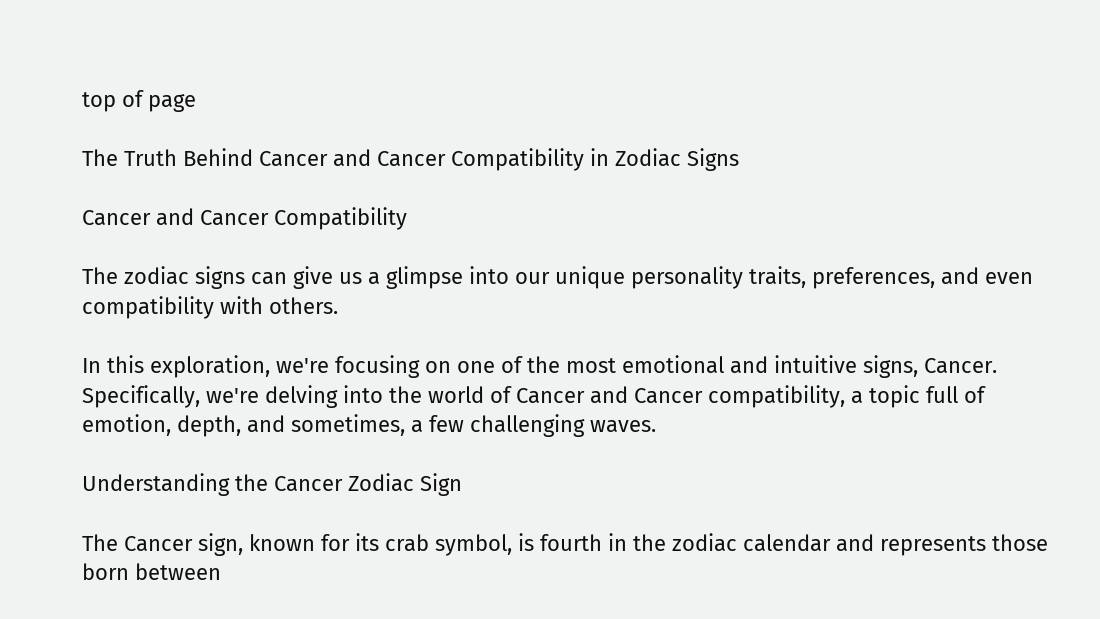top of page

The Truth Behind Cancer and Cancer Compatibility in Zodiac Signs

Cancer and Cancer Compatibility

The zodiac signs can give us a glimpse into our unique personality traits, preferences, and even compatibility with others.

In this exploration, we're focusing on one of the most emotional and intuitive signs, Cancer. Specifically, we're delving into the world of Cancer and Cancer compatibility, a topic full of emotion, depth, and sometimes, a few challenging waves.

Understanding the Cancer Zodiac Sign

The Cancer sign, known for its crab symbol, is fourth in the zodiac calendar and represents those born between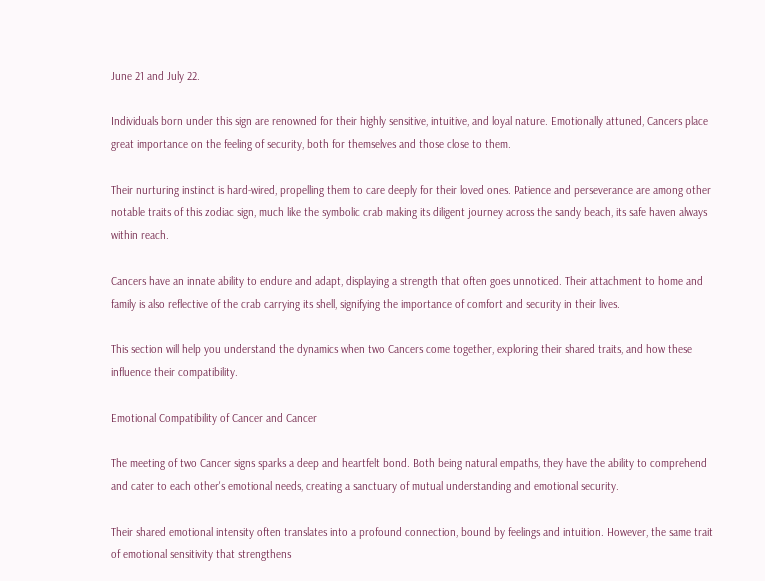June 21 and July 22.

Individuals born under this sign are renowned for their highly sensitive, intuitive, and loyal nature. Emotionally attuned, Cancers place great importance on the feeling of security, both for themselves and those close to them.

Their nurturing instinct is hard-wired, propelling them to care deeply for their loved ones. Patience and perseverance are among other notable traits of this zodiac sign, much like the symbolic crab making its diligent journey across the sandy beach, its safe haven always within reach.

Cancers have an innate ability to endure and adapt, displaying a strength that often goes unnoticed. Their attachment to home and family is also reflective of the crab carrying its shell, signifying the importance of comfort and security in their lives.

This section will help you understand the dynamics when two Cancers come together, exploring their shared traits, and how these influence their compatibility.

Emotional Compatibility of Cancer and Cancer

The meeting of two Cancer signs sparks a deep and heartfelt bond. Both being natural empaths, they have the ability to comprehend and cater to each other's emotional needs, creating a sanctuary of mutual understanding and emotional security.

Their shared emotional intensity often translates into a profound connection, bound by feelings and intuition. However, the same trait of emotional sensitivity that strengthens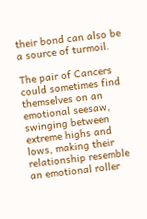their bond can also be a source of turmoil.

The pair of Cancers could sometimes find themselves on an emotional seesaw, swinging between extreme highs and lows, making their relationship resemble an emotional roller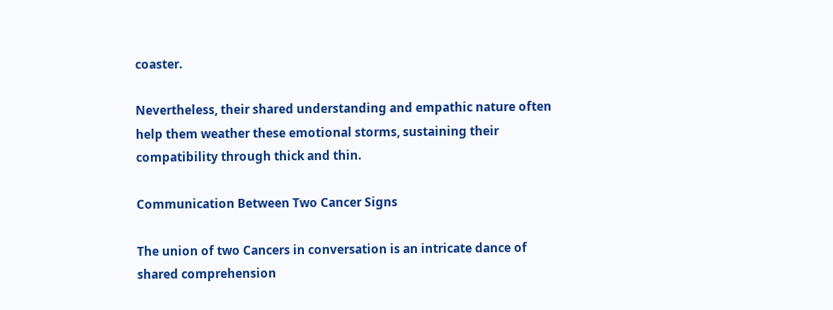coaster.

Nevertheless, their shared understanding and empathic nature often help them weather these emotional storms, sustaining their compatibility through thick and thin.

Communication Between Two Cancer Signs

The union of two Cancers in conversation is an intricate dance of shared comprehension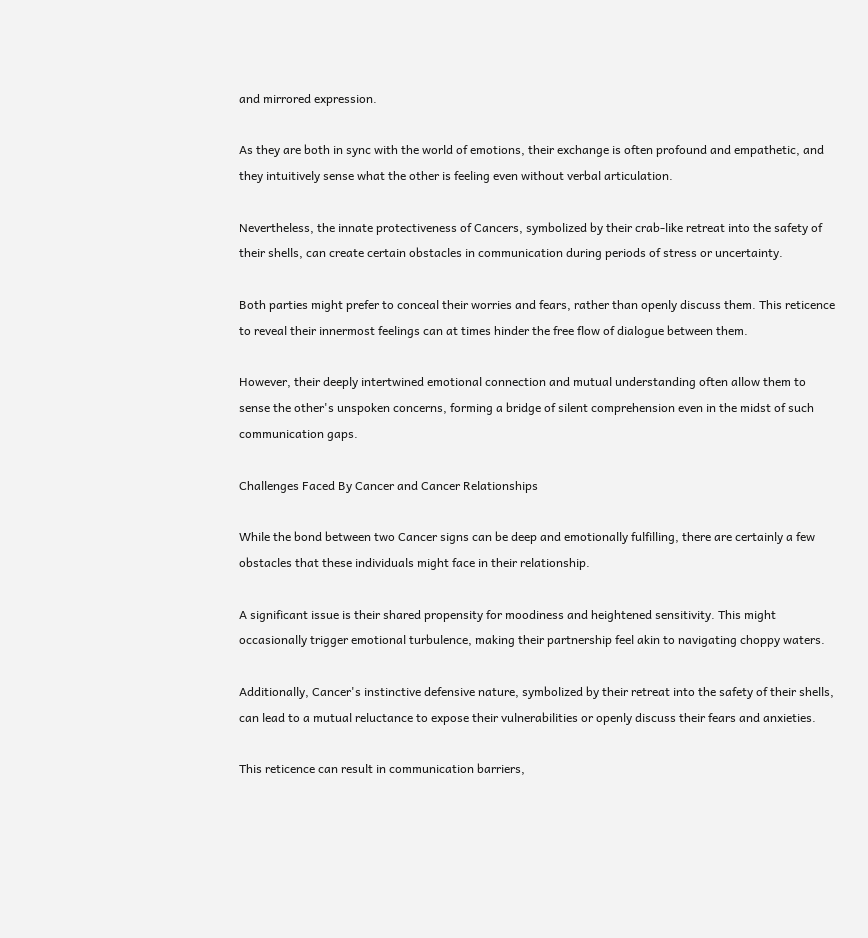and mirrored expression.

As they are both in sync with the world of emotions, their exchange is often profound and empathetic, and they intuitively sense what the other is feeling even without verbal articulation.

Nevertheless, the innate protectiveness of Cancers, symbolized by their crab-like retreat into the safety of their shells, can create certain obstacles in communication during periods of stress or uncertainty.

Both parties might prefer to conceal their worries and fears, rather than openly discuss them. This reticence to reveal their innermost feelings can at times hinder the free flow of dialogue between them.

However, their deeply intertwined emotional connection and mutual understanding often allow them to sense the other's unspoken concerns, forming a bridge of silent comprehension even in the midst of such communication gaps.

Challenges Faced By Cancer and Cancer Relationships

While the bond between two Cancer signs can be deep and emotionally fulfilling, there are certainly a few obstacles that these individuals might face in their relationship.

A significant issue is their shared propensity for moodiness and heightened sensitivity. This might occasionally trigger emotional turbulence, making their partnership feel akin to navigating choppy waters.

Additionally, Cancer's instinctive defensive nature, symbolized by their retreat into the safety of their shells, can lead to a mutual reluctance to expose their vulnerabilities or openly discuss their fears and anxieties.

This reticence can result in communication barriers,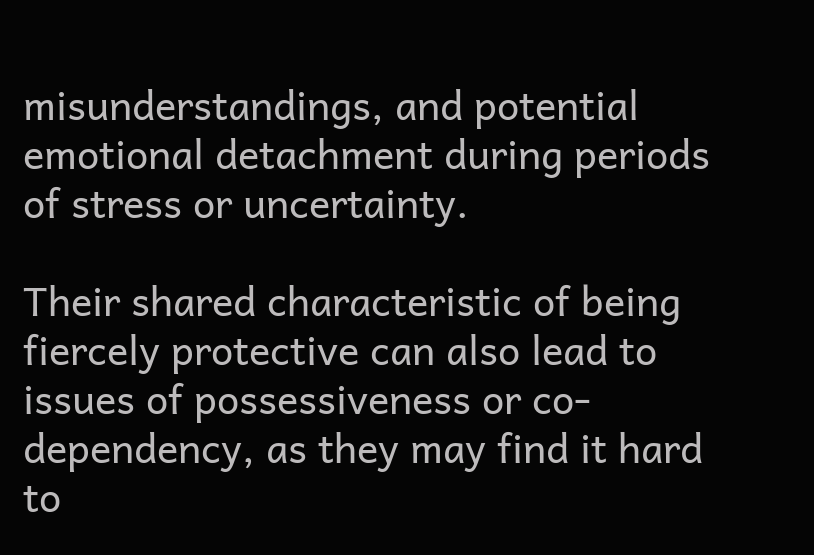misunderstandings, and potential emotional detachment during periods of stress or uncertainty.

Their shared characteristic of being fiercely protective can also lead to issues of possessiveness or co-dependency, as they may find it hard to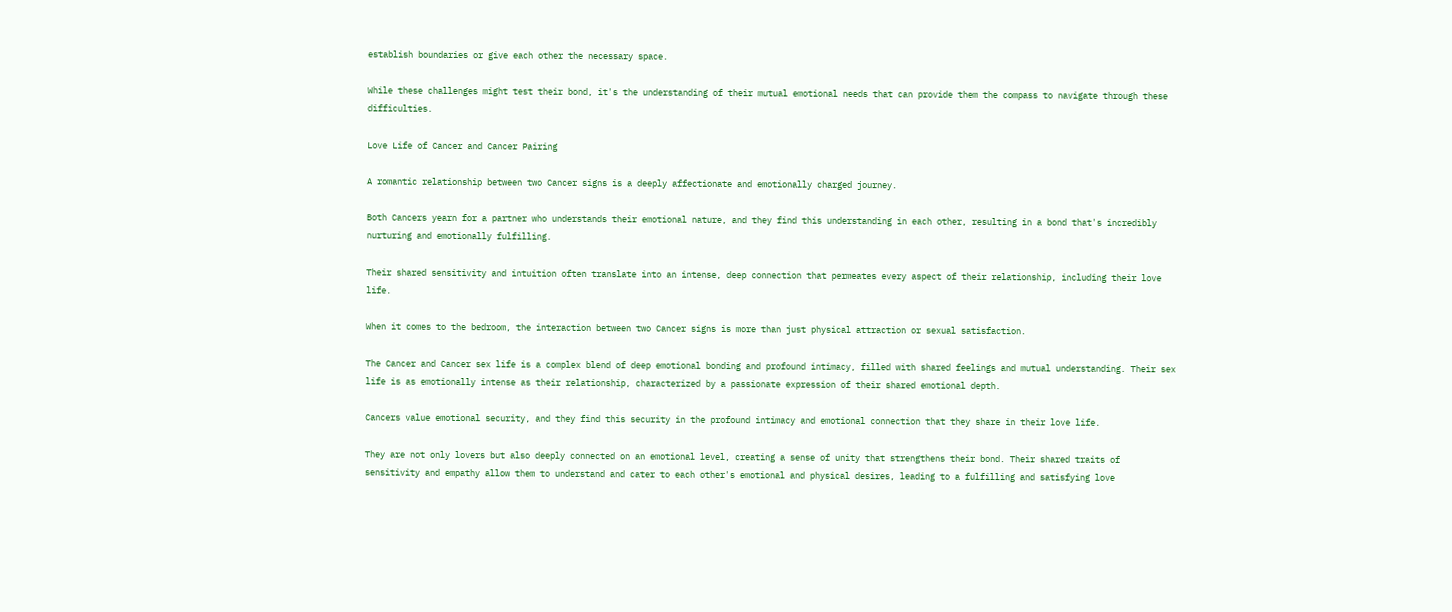establish boundaries or give each other the necessary space.

While these challenges might test their bond, it's the understanding of their mutual emotional needs that can provide them the compass to navigate through these difficulties.

Love Life of Cancer and Cancer Pairing

A romantic relationship between two Cancer signs is a deeply affectionate and emotionally charged journey.

Both Cancers yearn for a partner who understands their emotional nature, and they find this understanding in each other, resulting in a bond that's incredibly nurturing and emotionally fulfilling.

Their shared sensitivity and intuition often translate into an intense, deep connection that permeates every aspect of their relationship, including their love life.

When it comes to the bedroom, the interaction between two Cancer signs is more than just physical attraction or sexual satisfaction.

The Cancer and Cancer sex life is a complex blend of deep emotional bonding and profound intimacy, filled with shared feelings and mutual understanding. Their sex life is as emotionally intense as their relationship, characterized by a passionate expression of their shared emotional depth.

Cancers value emotional security, and they find this security in the profound intimacy and emotional connection that they share in their love life.

They are not only lovers but also deeply connected on an emotional level, creating a sense of unity that strengthens their bond. Their shared traits of sensitivity and empathy allow them to understand and cater to each other's emotional and physical desires, leading to a fulfilling and satisfying love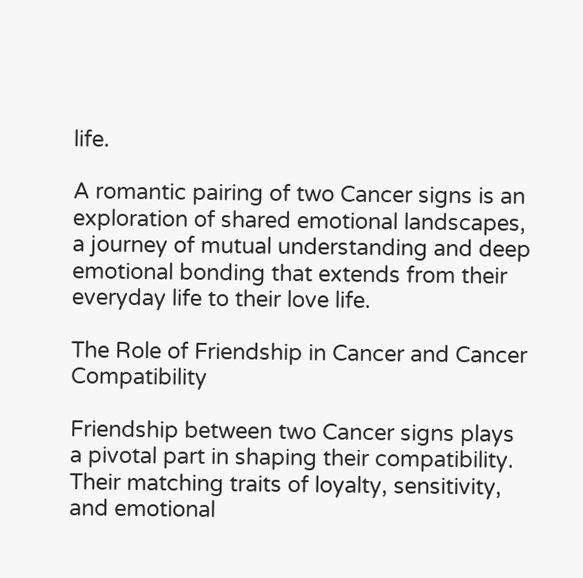life.

A romantic pairing of two Cancer signs is an exploration of shared emotional landscapes, a journey of mutual understanding and deep emotional bonding that extends from their everyday life to their love life.

The Role of Friendship in Cancer and Cancer Compatibility

Friendship between two Cancer signs plays a pivotal part in shaping their compatibility. Their matching traits of loyalty, sensitivity, and emotional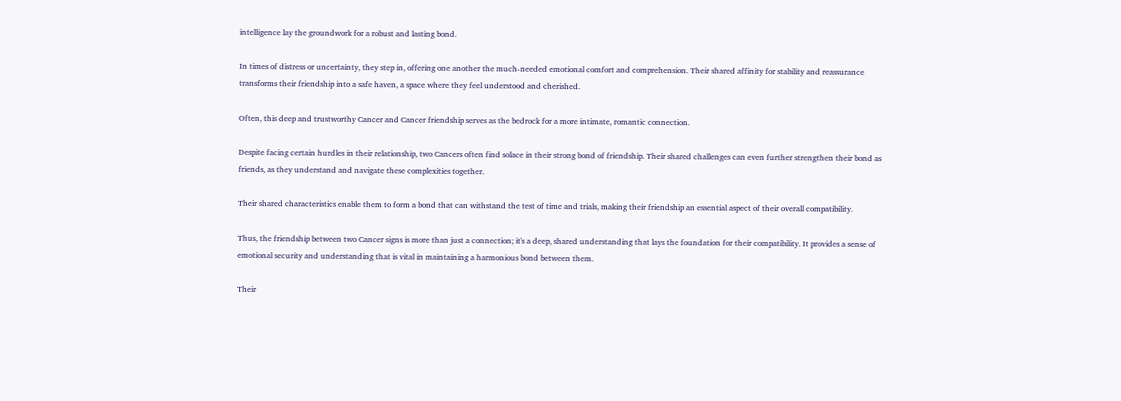intelligence lay the groundwork for a robust and lasting bond.

In times of distress or uncertainty, they step in, offering one another the much-needed emotional comfort and comprehension. Their shared affinity for stability and reassurance transforms their friendship into a safe haven, a space where they feel understood and cherished.

Often, this deep and trustworthy Cancer and Cancer friendship serves as the bedrock for a more intimate, romantic connection.

Despite facing certain hurdles in their relationship, two Cancers often find solace in their strong bond of friendship. Their shared challenges can even further strengthen their bond as friends, as they understand and navigate these complexities together.

Their shared characteristics enable them to form a bond that can withstand the test of time and trials, making their friendship an essential aspect of their overall compatibility.

Thus, the friendship between two Cancer signs is more than just a connection; it's a deep, shared understanding that lays the foundation for their compatibility. It provides a sense of emotional security and understanding that is vital in maintaining a harmonious bond between them.

Their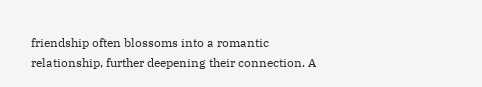friendship often blossoms into a romantic relationship, further deepening their connection. A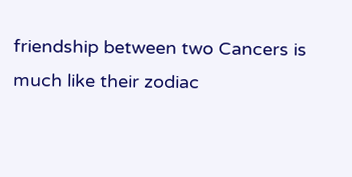friendship between two Cancers is much like their zodiac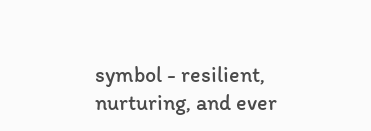symbol - resilient, nurturing, and ever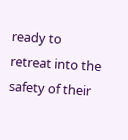ready to retreat into the safety of their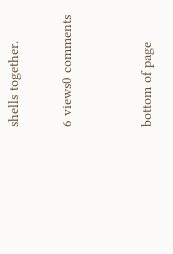shells together.

6 views0 comments


bottom of page